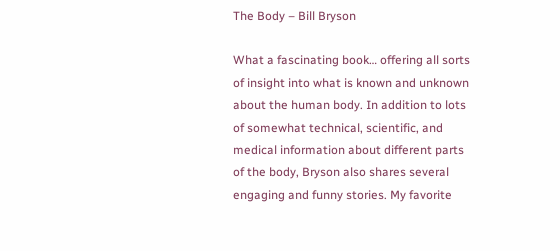The Body – Bill Bryson

What a fascinating book… offering all sorts of insight into what is known and unknown about the human body. In addition to lots of somewhat technical, scientific, and medical information about different parts of the body, Bryson also shares several engaging and funny stories. My favorite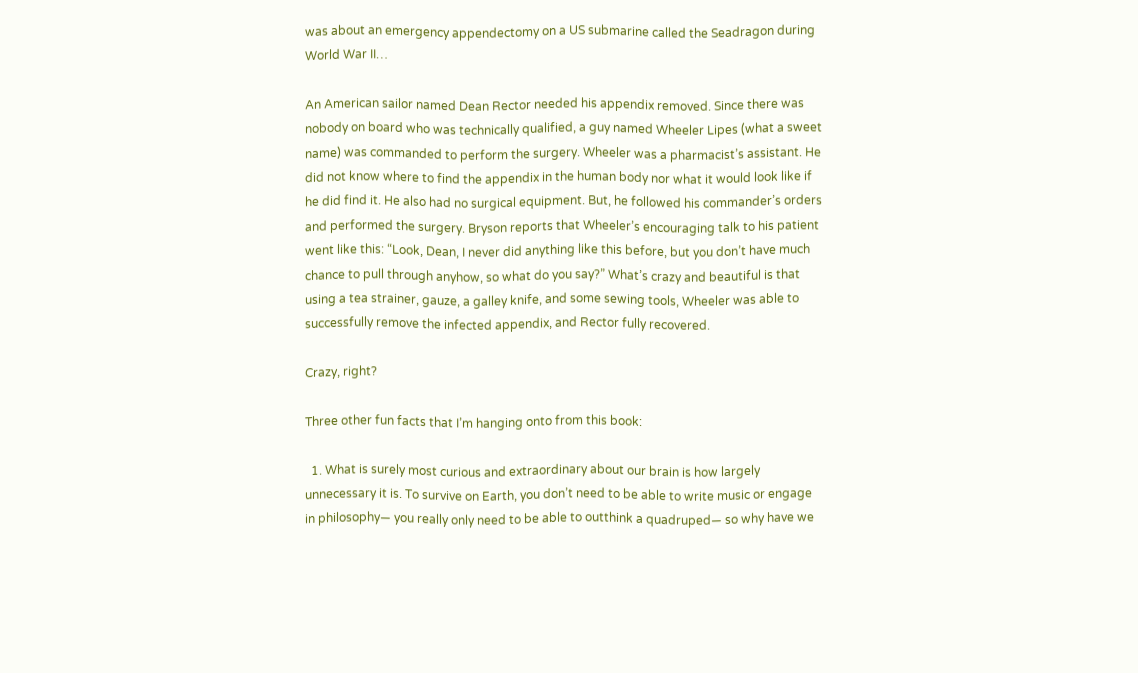was about an emergency appendectomy on a US submarine called the Seadragon during World War II…

An American sailor named Dean Rector needed his appendix removed. Since there was nobody on board who was technically qualified, a guy named Wheeler Lipes (what a sweet name) was commanded to perform the surgery. Wheeler was a pharmacist’s assistant. He did not know where to find the appendix in the human body nor what it would look like if he did find it. He also had no surgical equipment. But, he followed his commander’s orders and performed the surgery. Bryson reports that Wheeler’s encouraging talk to his patient went like this: “Look, Dean, I never did anything like this before, but you don’t have much chance to pull through anyhow, so what do you say?” What’s crazy and beautiful is that using a tea strainer, gauze, a galley knife, and some sewing tools, Wheeler was able to successfully remove the infected appendix, and Rector fully recovered.

Crazy, right?

Three other fun facts that I’m hanging onto from this book:

  1. What is surely most curious and extraordinary about our brain is how largely unnecessary it is. To survive on Earth, you don’t need to be able to write music or engage in philosophy— you really only need to be able to outthink a quadruped— so why have we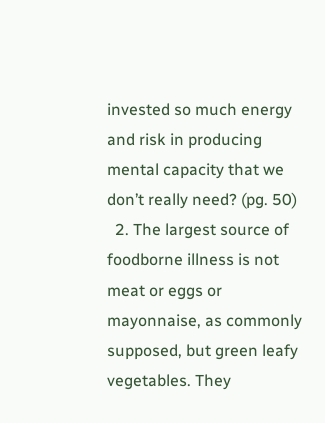invested so much energy and risk in producing mental capacity that we don’t really need? (pg. 50)
  2. The largest source of foodborne illness is not meat or eggs or mayonnaise, as commonly supposed, but green leafy vegetables. They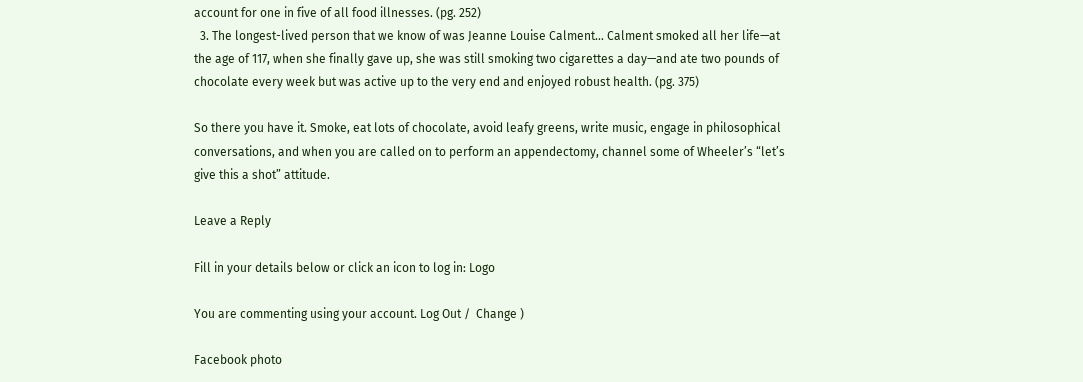account for one in five of all food illnesses. (pg. 252)
  3. The longest-lived person that we know of was Jeanne Louise Calment… Calment smoked all her life—at the age of 117, when she finally gave up, she was still smoking two cigarettes a day—and ate two pounds of chocolate every week but was active up to the very end and enjoyed robust health. (pg. 375)

So there you have it. Smoke, eat lots of chocolate, avoid leafy greens, write music, engage in philosophical conversations, and when you are called on to perform an appendectomy, channel some of Wheeler’s “let’s give this a shot” attitude.

Leave a Reply

Fill in your details below or click an icon to log in: Logo

You are commenting using your account. Log Out /  Change )

Facebook photo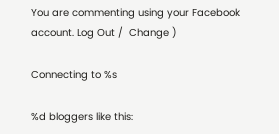You are commenting using your Facebook account. Log Out /  Change )

Connecting to %s

%d bloggers like this: